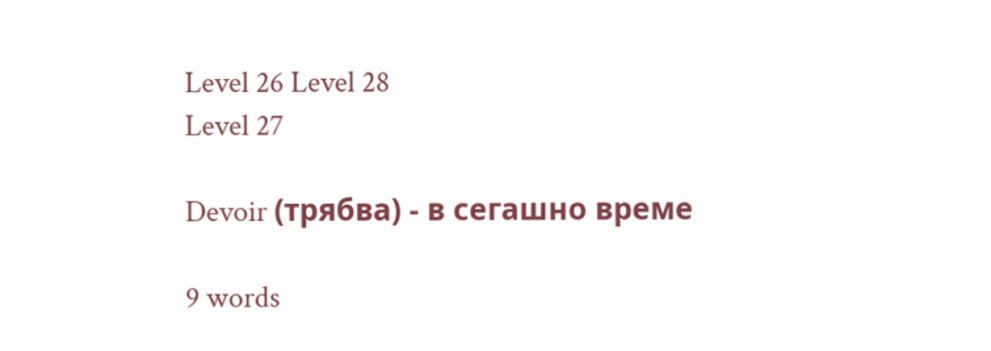Level 26 Level 28
Level 27

Devoir (трябва) - в сегашно време

9 words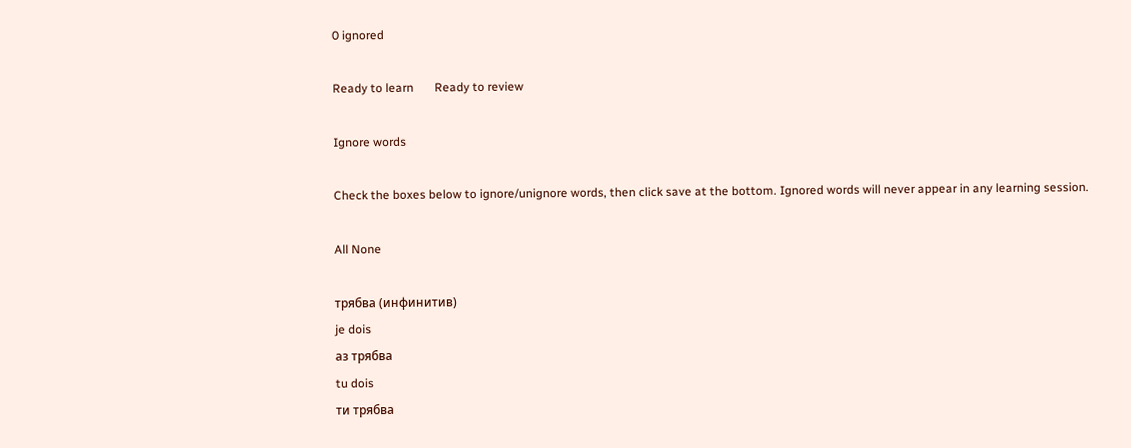0 ignored

Ready to learn       Ready to review

Ignore words

Check the boxes below to ignore/unignore words, then click save at the bottom. Ignored words will never appear in any learning session.

All None

трябва (инфинитив)
je dois
аз трябва
tu dois
ти трябва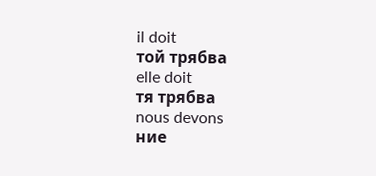il doit
той трябва
elle doit
тя трябва
nous devons
ние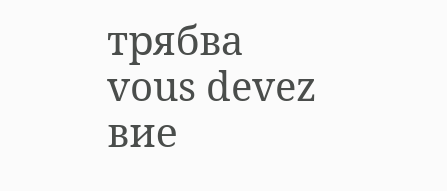трябва
vous devez
вие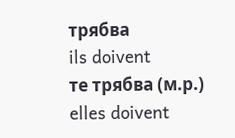трябва
ils doivent
те трябва (м.р.)
elles doivent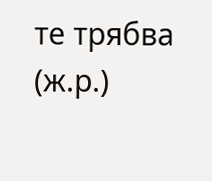те трябва (ж.р.)